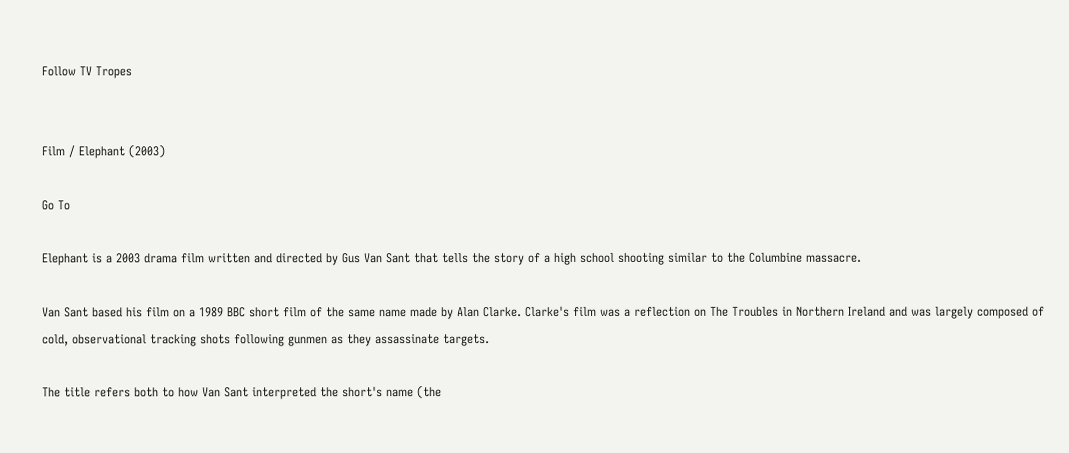Follow TV Tropes


Film / Elephant (2003)

Go To

Elephant is a 2003 drama film written and directed by Gus Van Sant that tells the story of a high school shooting similar to the Columbine massacre.

Van Sant based his film on a 1989 BBC short film of the same name made by Alan Clarke. Clarke's film was a reflection on The Troubles in Northern Ireland and was largely composed of cold, observational tracking shots following gunmen as they assassinate targets.

The title refers both to how Van Sant interpreted the short's name (the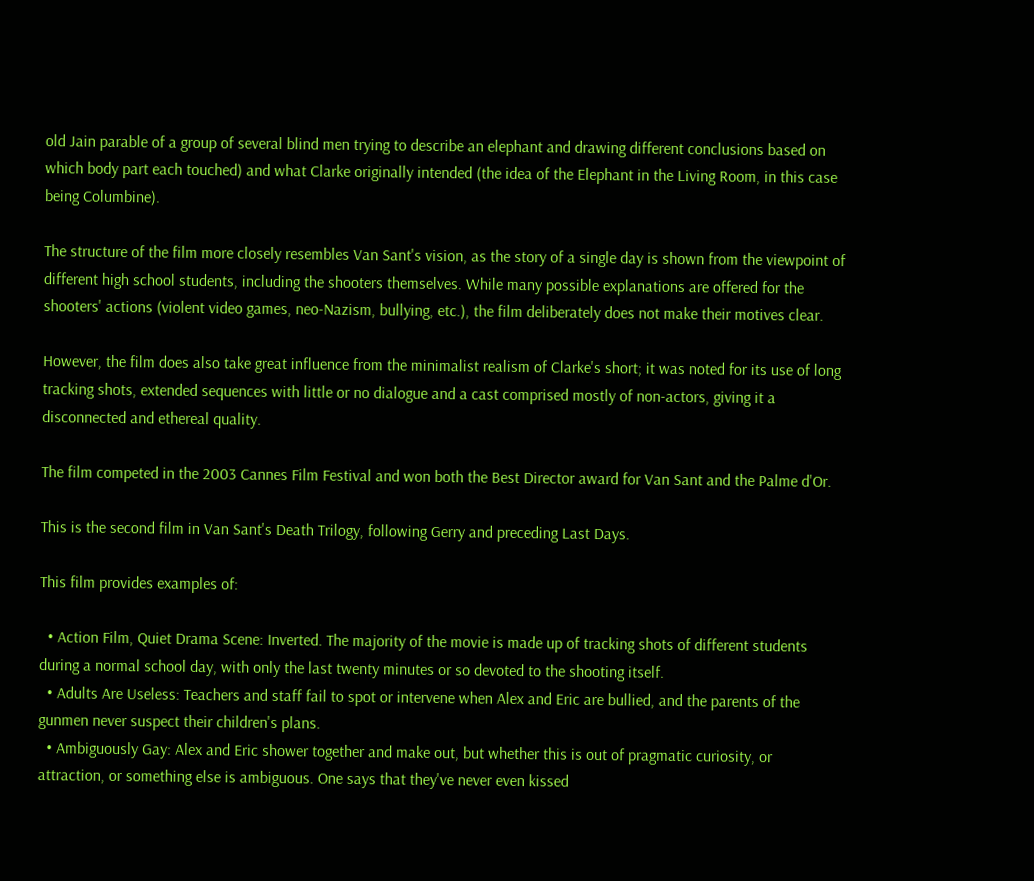old Jain parable of a group of several blind men trying to describe an elephant and drawing different conclusions based on which body part each touched) and what Clarke originally intended (the idea of the Elephant in the Living Room, in this case being Columbine).

The structure of the film more closely resembles Van Sant's vision, as the story of a single day is shown from the viewpoint of different high school students, including the shooters themselves. While many possible explanations are offered for the shooters' actions (violent video games, neo-Nazism, bullying, etc.), the film deliberately does not make their motives clear.

However, the film does also take great influence from the minimalist realism of Clarke's short; it was noted for its use of long tracking shots, extended sequences with little or no dialogue and a cast comprised mostly of non-actors, giving it a disconnected and ethereal quality.

The film competed in the 2003 Cannes Film Festival and won both the Best Director award for Van Sant and the Palme d'Or.

This is the second film in Van Sant's Death Trilogy, following Gerry and preceding Last Days.

This film provides examples of:

  • Action Film, Quiet Drama Scene: Inverted. The majority of the movie is made up of tracking shots of different students during a normal school day, with only the last twenty minutes or so devoted to the shooting itself.
  • Adults Are Useless: Teachers and staff fail to spot or intervene when Alex and Eric are bullied, and the parents of the gunmen never suspect their children's plans.
  • Ambiguously Gay: Alex and Eric shower together and make out, but whether this is out of pragmatic curiosity, or attraction, or something else is ambiguous. One says that they've never even kissed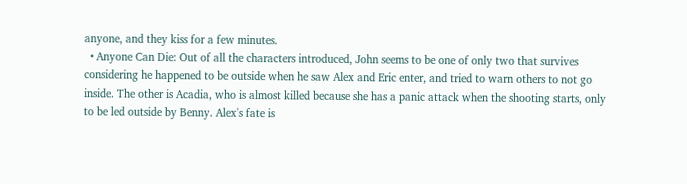anyone, and they kiss for a few minutes.
  • Anyone Can Die: Out of all the characters introduced, John seems to be one of only two that survives considering he happened to be outside when he saw Alex and Eric enter, and tried to warn others to not go inside. The other is Acadia, who is almost killed because she has a panic attack when the shooting starts, only to be led outside by Benny. Alex's fate is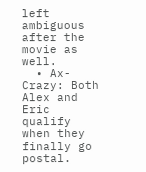left ambiguous after the movie as well.
  • Ax-Crazy: Both Alex and Eric qualify when they finally go postal.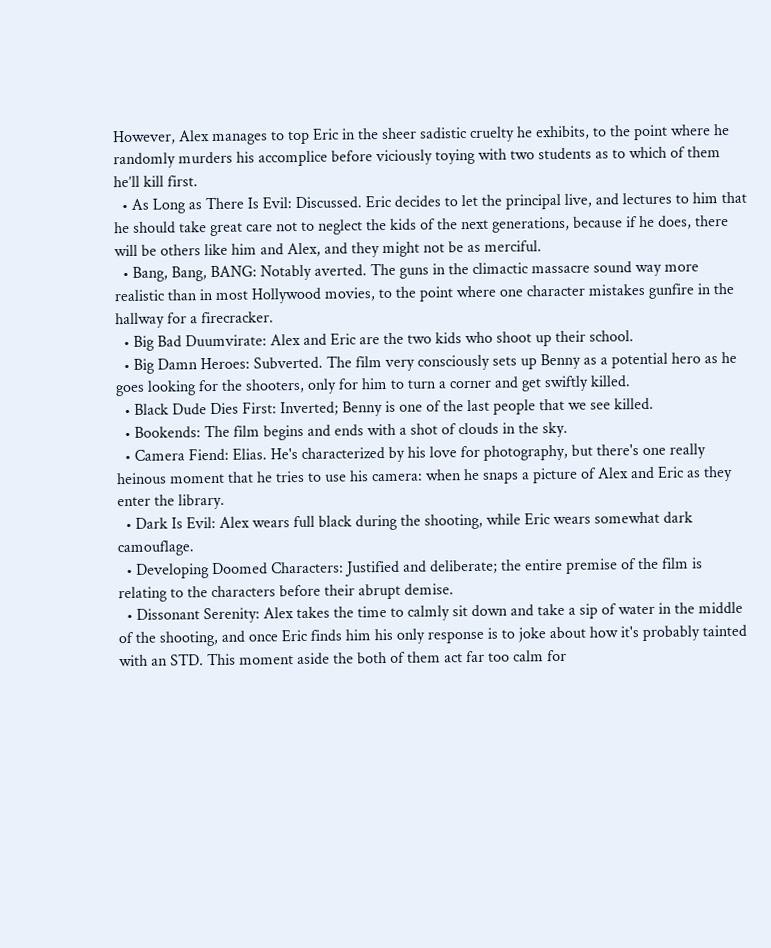However, Alex manages to top Eric in the sheer sadistic cruelty he exhibits, to the point where he randomly murders his accomplice before viciously toying with two students as to which of them he’ll kill first.
  • As Long as There Is Evil: Discussed. Eric decides to let the principal live, and lectures to him that he should take great care not to neglect the kids of the next generations, because if he does, there will be others like him and Alex, and they might not be as merciful.
  • Bang, Bang, BANG: Notably averted. The guns in the climactic massacre sound way more realistic than in most Hollywood movies, to the point where one character mistakes gunfire in the hallway for a firecracker.
  • Big Bad Duumvirate: Alex and Eric are the two kids who shoot up their school.
  • Big Damn Heroes: Subverted. The film very consciously sets up Benny as a potential hero as he goes looking for the shooters, only for him to turn a corner and get swiftly killed.
  • Black Dude Dies First: Inverted; Benny is one of the last people that we see killed.
  • Bookends: The film begins and ends with a shot of clouds in the sky.
  • Camera Fiend: Elias. He's characterized by his love for photography, but there's one really heinous moment that he tries to use his camera: when he snaps a picture of Alex and Eric as they enter the library.
  • Dark Is Evil: Alex wears full black during the shooting, while Eric wears somewhat dark camouflage.
  • Developing Doomed Characters: Justified and deliberate; the entire premise of the film is relating to the characters before their abrupt demise.
  • Dissonant Serenity: Alex takes the time to calmly sit down and take a sip of water in the middle of the shooting, and once Eric finds him his only response is to joke about how it's probably tainted with an STD. This moment aside the both of them act far too calm for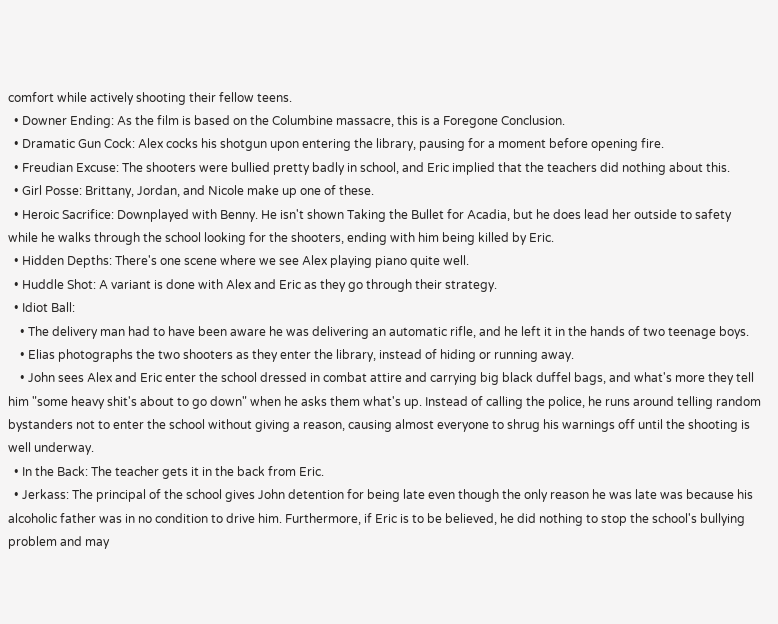comfort while actively shooting their fellow teens.
  • Downer Ending: As the film is based on the Columbine massacre, this is a Foregone Conclusion.
  • Dramatic Gun Cock: Alex cocks his shotgun upon entering the library, pausing for a moment before opening fire.
  • Freudian Excuse: The shooters were bullied pretty badly in school, and Eric implied that the teachers did nothing about this.
  • Girl Posse: Brittany, Jordan, and Nicole make up one of these.
  • Heroic Sacrifice: Downplayed with Benny. He isn't shown Taking the Bullet for Acadia, but he does lead her outside to safety while he walks through the school looking for the shooters, ending with him being killed by Eric.
  • Hidden Depths: There's one scene where we see Alex playing piano quite well.
  • Huddle Shot: A variant is done with Alex and Eric as they go through their strategy.
  • Idiot Ball:
    • The delivery man had to have been aware he was delivering an automatic rifle, and he left it in the hands of two teenage boys.
    • Elias photographs the two shooters as they enter the library, instead of hiding or running away.
    • John sees Alex and Eric enter the school dressed in combat attire and carrying big black duffel bags, and what's more they tell him "some heavy shit's about to go down" when he asks them what's up. Instead of calling the police, he runs around telling random bystanders not to enter the school without giving a reason, causing almost everyone to shrug his warnings off until the shooting is well underway.
  • In the Back: The teacher gets it in the back from Eric.
  • Jerkass: The principal of the school gives John detention for being late even though the only reason he was late was because his alcoholic father was in no condition to drive him. Furthermore, if Eric is to be believed, he did nothing to stop the school's bullying problem and may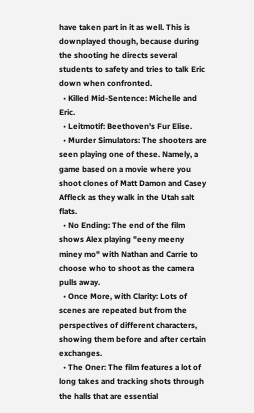have taken part in it as well. This is downplayed though, because during the shooting he directs several students to safety and tries to talk Eric down when confronted.
  • Killed Mid-Sentence: Michelle and Eric.
  • Leitmotif: Beethoven's Fur Elise.
  • Murder Simulators: The shooters are seen playing one of these. Namely, a game based on a movie where you shoot clones of Matt Damon and Casey Affleck as they walk in the Utah salt flats.
  • No Ending: The end of the film shows Alex playing "eeny meeny miney mo" with Nathan and Carrie to choose who to shoot as the camera pulls away.
  • Once More, with Clarity: Lots of scenes are repeated but from the perspectives of different characters, showing them before and after certain exchanges.
  • The Oner: The film features a lot of long takes and tracking shots through the halls that are essential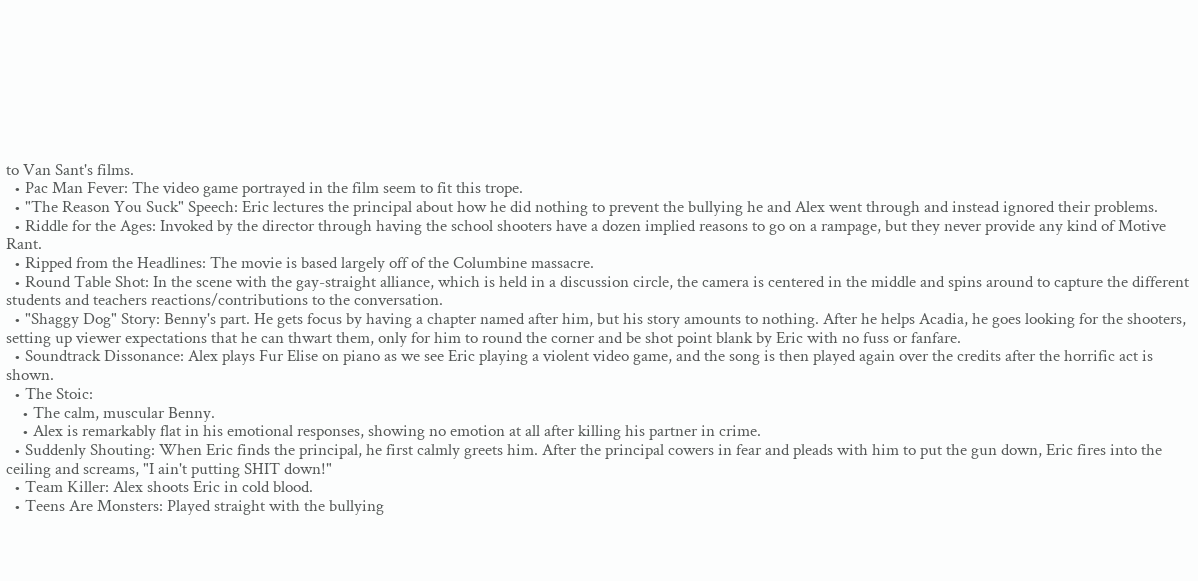to Van Sant's films.
  • Pac Man Fever: The video game portrayed in the film seem to fit this trope.
  • "The Reason You Suck" Speech: Eric lectures the principal about how he did nothing to prevent the bullying he and Alex went through and instead ignored their problems.
  • Riddle for the Ages: Invoked by the director through having the school shooters have a dozen implied reasons to go on a rampage, but they never provide any kind of Motive Rant.
  • Ripped from the Headlines: The movie is based largely off of the Columbine massacre.
  • Round Table Shot: In the scene with the gay-straight alliance, which is held in a discussion circle, the camera is centered in the middle and spins around to capture the different students and teachers reactions/contributions to the conversation.
  • "Shaggy Dog" Story: Benny's part. He gets focus by having a chapter named after him, but his story amounts to nothing. After he helps Acadia, he goes looking for the shooters, setting up viewer expectations that he can thwart them, only for him to round the corner and be shot point blank by Eric with no fuss or fanfare.
  • Soundtrack Dissonance: Alex plays Fur Elise on piano as we see Eric playing a violent video game, and the song is then played again over the credits after the horrific act is shown.
  • The Stoic:
    • The calm, muscular Benny.
    • Alex is remarkably flat in his emotional responses, showing no emotion at all after killing his partner in crime.
  • Suddenly Shouting: When Eric finds the principal, he first calmly greets him. After the principal cowers in fear and pleads with him to put the gun down, Eric fires into the ceiling and screams, "I ain't putting SHIT down!"
  • Team Killer: Alex shoots Eric in cold blood.
  • Teens Are Monsters: Played straight with the bullying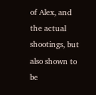of Alex, and the actual shootings, but also shown to be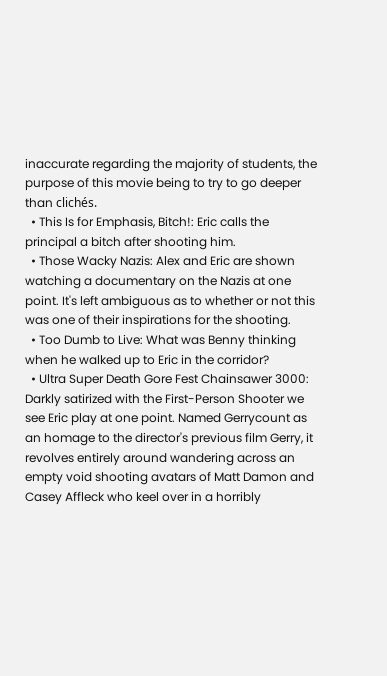inaccurate regarding the majority of students, the purpose of this movie being to try to go deeper than clichés.
  • This Is for Emphasis, Bitch!: Eric calls the principal a bitch after shooting him.
  • Those Wacky Nazis: Alex and Eric are shown watching a documentary on the Nazis at one point. It's left ambiguous as to whether or not this was one of their inspirations for the shooting.
  • Too Dumb to Live: What was Benny thinking when he walked up to Eric in the corridor?
  • Ultra Super Death Gore Fest Chainsawer 3000: Darkly satirized with the First-Person Shooter we see Eric play at one point. Named Gerrycount as an homage to the director's previous film Gerry, it revolves entirely around wandering across an empty void shooting avatars of Matt Damon and Casey Affleck who keel over in a horribly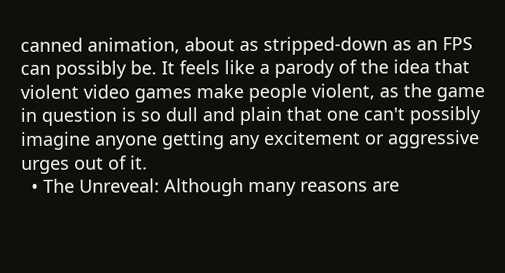canned animation, about as stripped-down as an FPS can possibly be. It feels like a parody of the idea that violent video games make people violent, as the game in question is so dull and plain that one can't possibly imagine anyone getting any excitement or aggressive urges out of it.
  • The Unreveal: Although many reasons are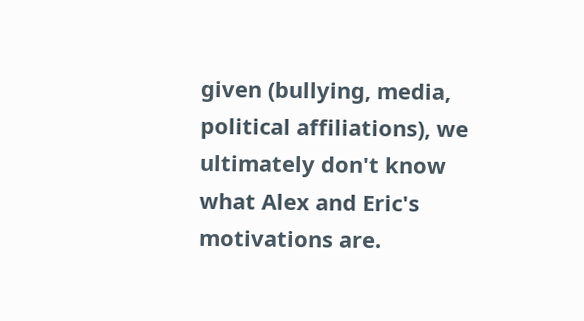given (bullying, media, political affiliations), we ultimately don't know what Alex and Eric's motivations are.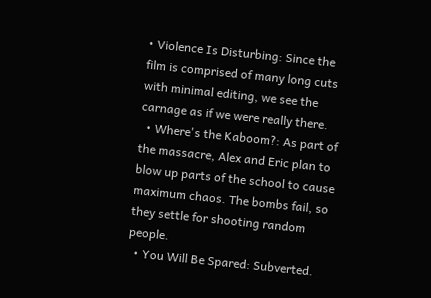• Violence Is Disturbing: Since the film is comprised of many long cuts with minimal editing, we see the carnage as if we were really there.
  • Where's the Kaboom?: As part of the massacre, Alex and Eric plan to blow up parts of the school to cause maximum chaos. The bombs fail, so they settle for shooting random people.
  • You Will Be Spared: Subverted.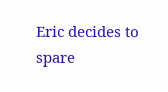Eric decides to spare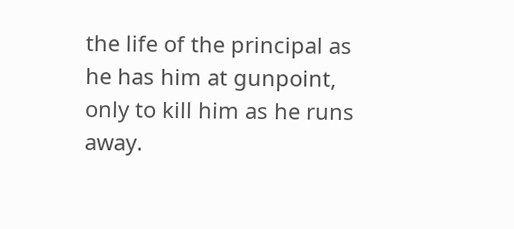the life of the principal as he has him at gunpoint, only to kill him as he runs away.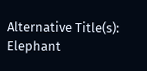Alternative Title(s): Elephant